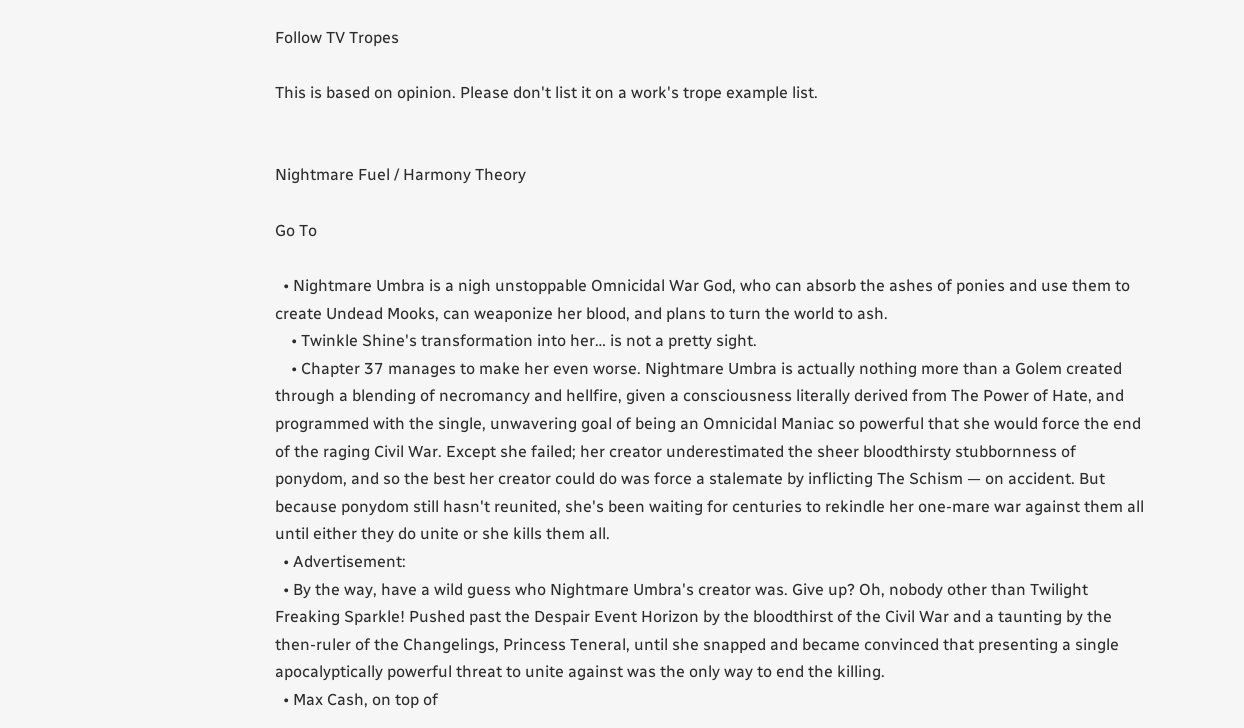Follow TV Tropes

This is based on opinion. Please don't list it on a work's trope example list.


Nightmare Fuel / Harmony Theory

Go To

  • Nightmare Umbra is a nigh unstoppable Omnicidal War God, who can absorb the ashes of ponies and use them to create Undead Mooks, can weaponize her blood, and plans to turn the world to ash.
    • Twinkle Shine's transformation into her… is not a pretty sight.
    • Chapter 37 manages to make her even worse. Nightmare Umbra is actually nothing more than a Golem created through a blending of necromancy and hellfire, given a consciousness literally derived from The Power of Hate, and programmed with the single, unwavering goal of being an Omnicidal Maniac so powerful that she would force the end of the raging Civil War. Except she failed; her creator underestimated the sheer bloodthirsty stubbornness of ponydom, and so the best her creator could do was force a stalemate by inflicting The Schism — on accident. But because ponydom still hasn't reunited, she's been waiting for centuries to rekindle her one-mare war against them all until either they do unite or she kills them all.
  • Advertisement:
  • By the way, have a wild guess who Nightmare Umbra's creator was. Give up? Oh, nobody other than Twilight Freaking Sparkle! Pushed past the Despair Event Horizon by the bloodthirst of the Civil War and a taunting by the then-ruler of the Changelings, Princess Teneral, until she snapped and became convinced that presenting a single apocalyptically powerful threat to unite against was the only way to end the killing.
  • Max Cash, on top of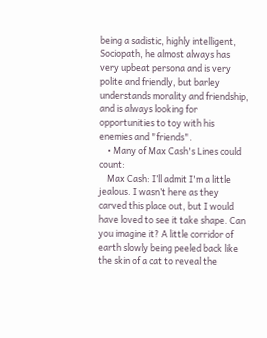being a sadistic, highly intelligent, Sociopath, he almost always has very upbeat persona and is very polite and friendly, but barley understands morality and friendship, and is always looking for opportunities to toy with his enemies and "friends".
    • Many of Max Cash's Lines could count:
    Max Cash: I’ll admit I'm a little jealous. I wasn’t here as they carved this place out, but I would have loved to see it take shape. Can you imagine it? A little corridor of earth slowly being peeled back like the skin of a cat to reveal the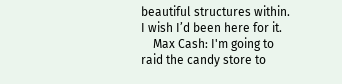beautiful structures within. I wish I’d been here for it.
    Max Cash: I'm going to raid the candy store to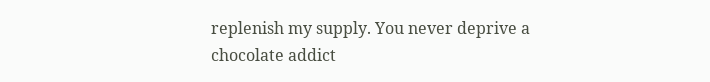replenish my supply. You never deprive a chocolate addict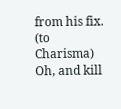from his fix. (to Charisma) Oh, and kill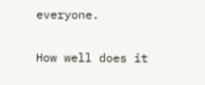everyone.


How well does it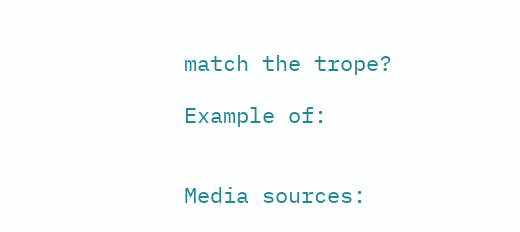match the trope?

Example of:


Media sources: